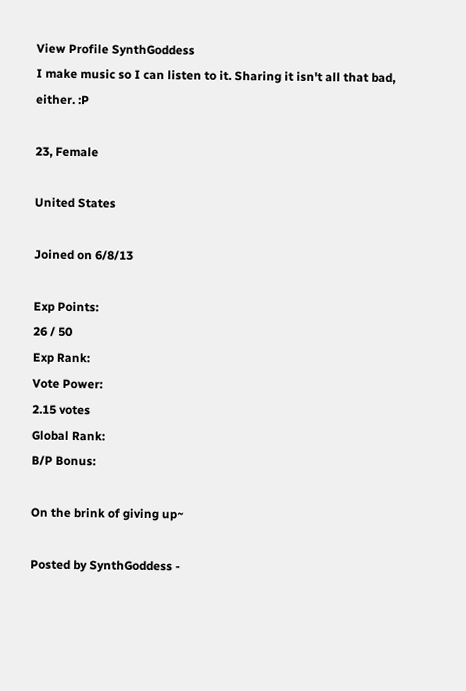View Profile SynthGoddess
I make music so I can listen to it. Sharing it isn't all that bad, either. :P

23, Female

United States

Joined on 6/8/13

Exp Points:
26 / 50
Exp Rank:
Vote Power:
2.15 votes
Global Rank:
B/P Bonus:

On the brink of giving up~

Posted by SynthGoddess -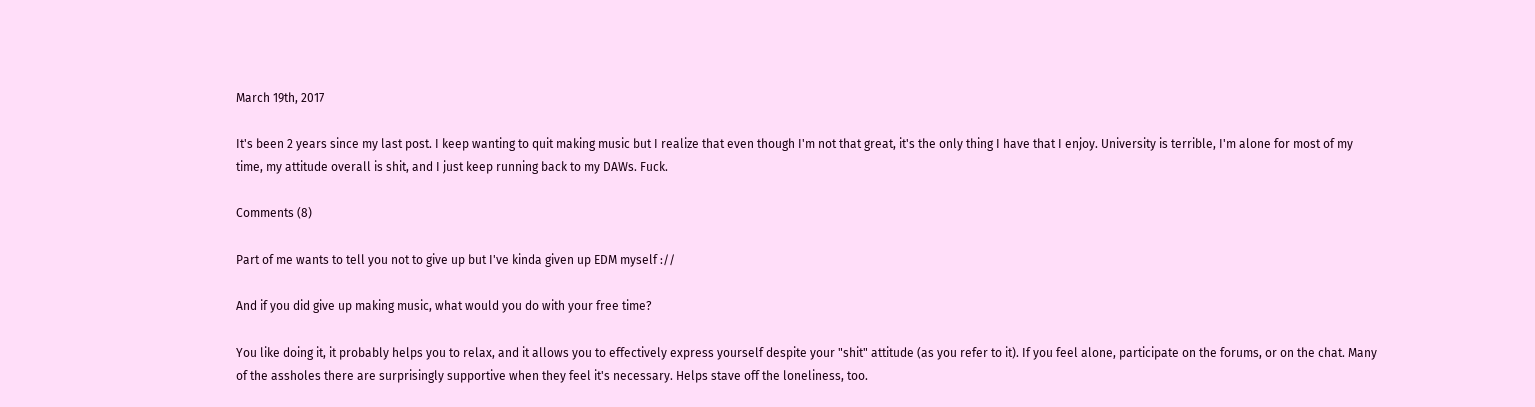March 19th, 2017

It's been 2 years since my last post. I keep wanting to quit making music but I realize that even though I'm not that great, it's the only thing I have that I enjoy. University is terrible, I'm alone for most of my time, my attitude overall is shit, and I just keep running back to my DAWs. Fuck.

Comments (8)

Part of me wants to tell you not to give up but I've kinda given up EDM myself ://

And if you did give up making music, what would you do with your free time?

You like doing it, it probably helps you to relax, and it allows you to effectively express yourself despite your "shit" attitude (as you refer to it). If you feel alone, participate on the forums, or on the chat. Many of the assholes there are surprisingly supportive when they feel it's necessary. Helps stave off the loneliness, too.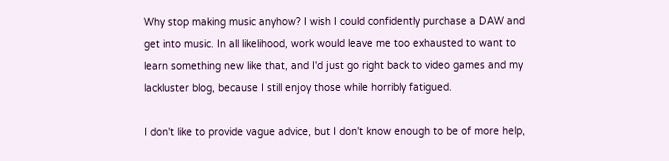Why stop making music anyhow? I wish I could confidently purchase a DAW and get into music. In all likelihood, work would leave me too exhausted to want to learn something new like that, and I'd just go right back to video games and my lackluster blog, because I still enjoy those while horribly fatigued.

I don't like to provide vague advice, but I don't know enough to be of more help,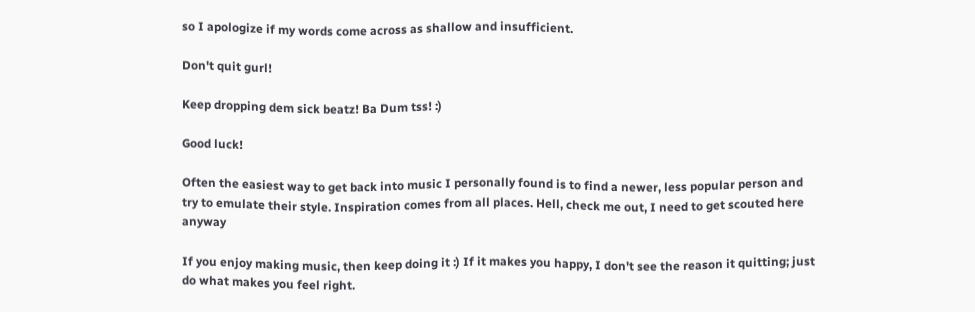so I apologize if my words come across as shallow and insufficient.

Don't quit gurl!

Keep dropping dem sick beatz! Ba Dum tss! :)

Good luck!

Often the easiest way to get back into music I personally found is to find a newer, less popular person and try to emulate their style. Inspiration comes from all places. Hell, check me out, I need to get scouted here anyway

If you enjoy making music, then keep doing it :) If it makes you happy, I don't see the reason it quitting; just do what makes you feel right.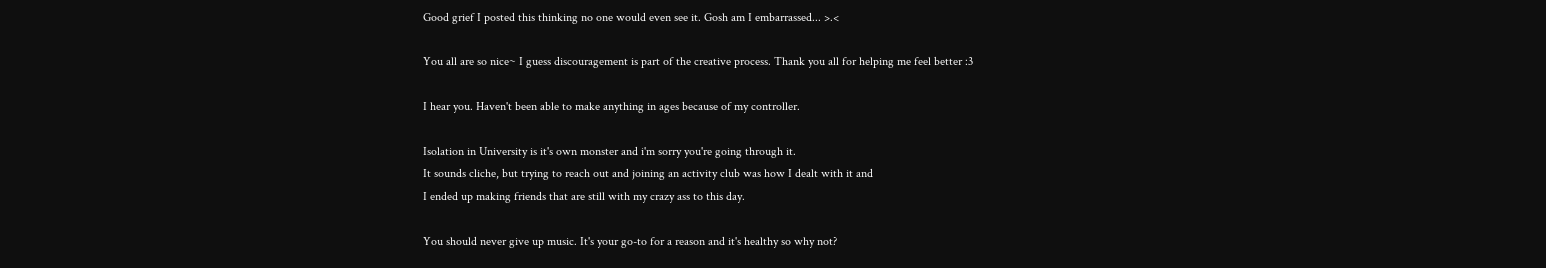Good grief I posted this thinking no one would even see it. Gosh am I embarrassed... >.<

You all are so nice~ I guess discouragement is part of the creative process. Thank you all for helping me feel better :3

I hear you. Haven't been able to make anything in ages because of my controller.

Isolation in University is it's own monster and i'm sorry you're going through it.
It sounds cliche, but trying to reach out and joining an activity club was how I dealt with it and
I ended up making friends that are still with my crazy ass to this day.

You should never give up music. It's your go-to for a reason and it's healthy so why not?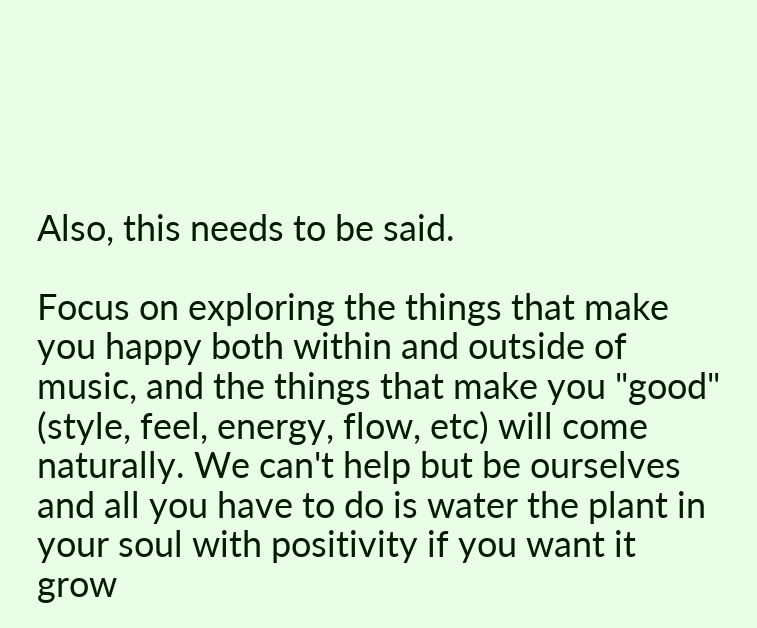Also, this needs to be said.

Focus on exploring the things that make you happy both within and outside of music, and the things that make you "good" (style, feel, energy, flow, etc) will come naturally. We can't help but be ourselves and all you have to do is water the plant in your soul with positivity if you want it grow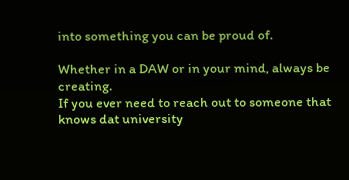into something you can be proud of.

Whether in a DAW or in your mind, always be creating.
If you ever need to reach out to someone that knows dat university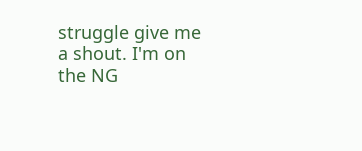struggle give me a shout. I'm on the NG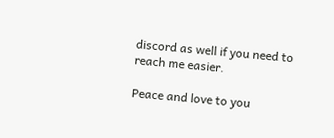discord as well if you need to reach me easier.

Peace and love to you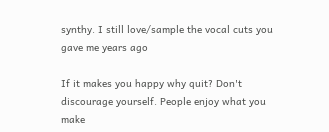synthy. I still love/sample the vocal cuts you gave me years ago

If it makes you happy why quit? Don't discourage yourself. People enjoy what you make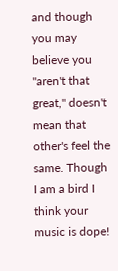and though you may believe you "aren't that great," doesn't mean that other's feel the same. Though I am a bird I think your music is dope!